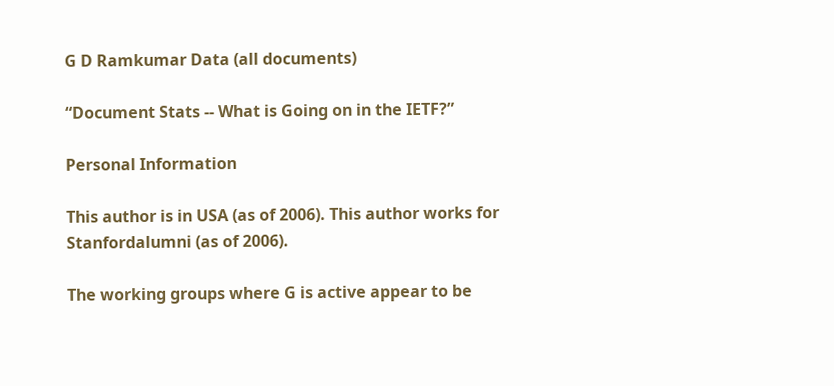G D Ramkumar Data (all documents)

“Document Stats -- What is Going on in the IETF?”

Personal Information

This author is in USA (as of 2006). This author works for Stanfordalumni (as of 2006).

The working groups where G is active appear to be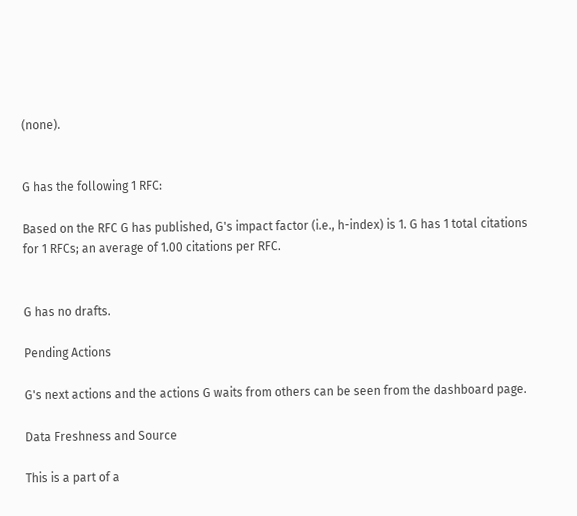(none).


G has the following 1 RFC:

Based on the RFC G has published, G's impact factor (i.e., h-index) is 1. G has 1 total citations for 1 RFCs; an average of 1.00 citations per RFC.


G has no drafts.

Pending Actions

G's next actions and the actions G waits from others can be seen from the dashboard page.

Data Freshness and Source

This is a part of a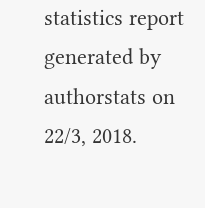statistics report generated by authorstats on 22/3, 2018.